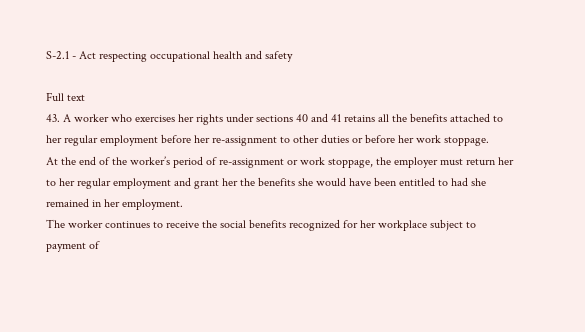S-2.1 - Act respecting occupational health and safety

Full text
43. A worker who exercises her rights under sections 40 and 41 retains all the benefits attached to her regular employment before her re-assignment to other duties or before her work stoppage.
At the end of the worker’s period of re-assignment or work stoppage, the employer must return her to her regular employment and grant her the benefits she would have been entitled to had she remained in her employment.
The worker continues to receive the social benefits recognized for her workplace subject to payment of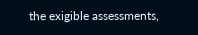the exigible assessments,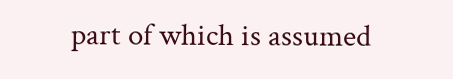part of which is assumed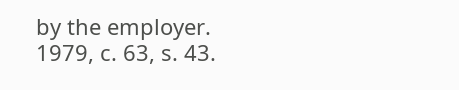by the employer.
1979, c. 63, s. 43.